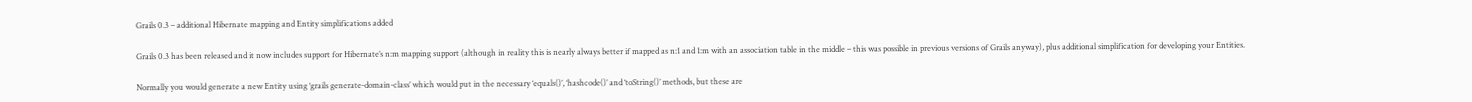Grails 0.3 – additional Hibernate mapping and Entity simplifications added

Grails 0.3 has been released and it now includes support for Hibernate’s n:m mapping support (although in reality this is nearly always better if mapped as n:1 and 1:m with an association table in the middle – this was possible in previous versions of Grails anyway), plus additional simplification for developing your Entities.

Normally you would generate a new Entity using ‘grails generate-domain-class’ which would put in the necessary ‘equals()’, ‘hashcode()’ and ‘toString()’ methods, but these are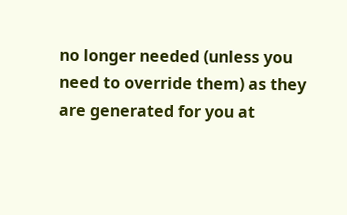no longer needed (unless you need to override them) as they are generated for you at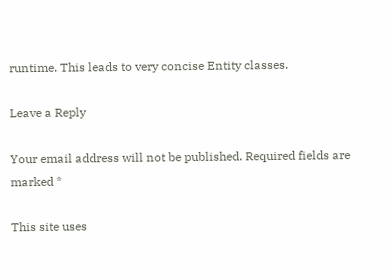runtime. This leads to very concise Entity classes.

Leave a Reply

Your email address will not be published. Required fields are marked *

This site uses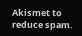Akismet to reduce spam.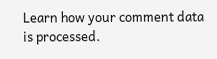Learn how your comment data is processed.